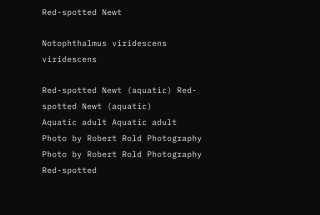Red-spotted Newt

Notophthalmus viridescens viridescens

Red-spotted Newt (aquatic) Red-spotted Newt (aquatic)
Aquatic adult Aquatic adult
Photo by Robert Rold Photography Photo by Robert Rold Photography
Red-spotted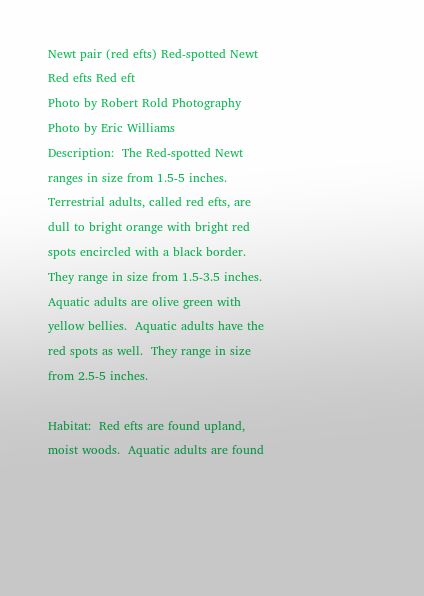Newt pair (red efts) Red-spotted Newt
Red efts Red eft
Photo by Robert Rold Photography Photo by Eric Williams
Description:  The Red-spotted Newt ranges in size from 1.5-5 inches.  Terrestrial adults, called red efts, are dull to bright orange with bright red spots encircled with a black border.  They range in size from 1.5-3.5 inches.  Aquatic adults are olive green with yellow bellies.  Aquatic adults have the red spots as well.  They range in size from 2.5-5 inches.

Habitat:  Red efts are found upland, moist woods.  Aquatic adults are found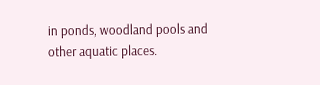in ponds, woodland pools and other aquatic places.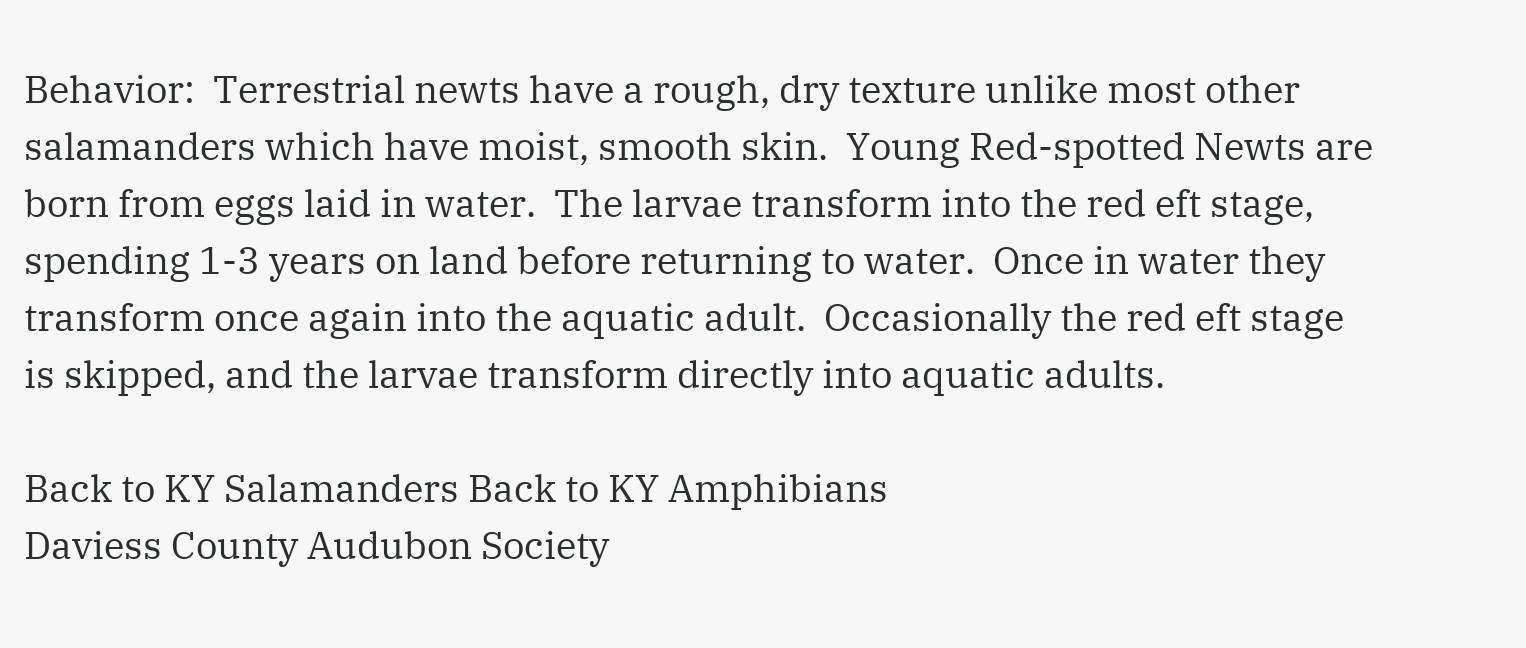Behavior:  Terrestrial newts have a rough, dry texture unlike most other salamanders which have moist, smooth skin.  Young Red-spotted Newts are born from eggs laid in water.  The larvae transform into the red eft stage, spending 1-3 years on land before returning to water.  Once in water they transform once again into the aquatic adult.  Occasionally the red eft stage is skipped, and the larvae transform directly into aquatic adults.

Back to KY Salamanders Back to KY Amphibians
Daviess County Audubon Society